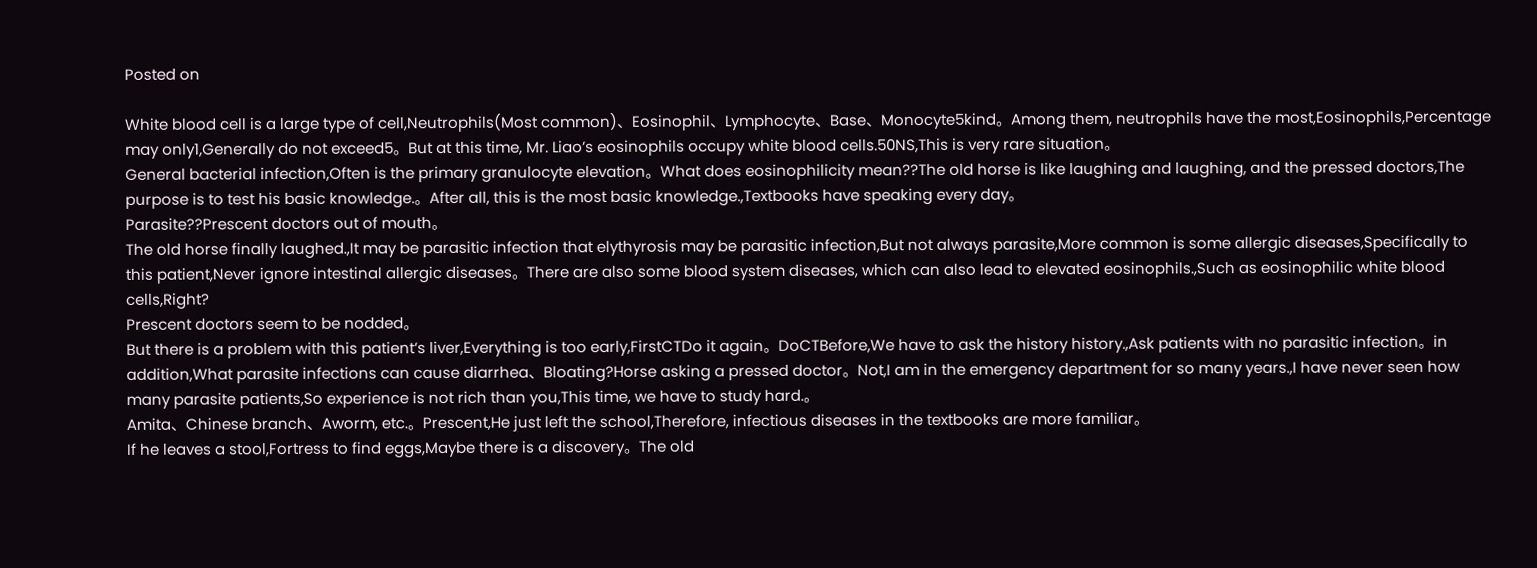Posted on

White blood cell is a large type of cell,Neutrophils(Most common)、Eosinophil、Lymphocyte、Base、Monocyte5kind。Among them, neutrophils have the most,Eosinophils,Percentage may only1,Generally do not exceed5。But at this time, Mr. Liao’s eosinophils occupy white blood cells.50NS,This is very rare situation。
General bacterial infection,Often is the primary granulocyte elevation。What does eosinophilicity mean??The old horse is like laughing and laughing, and the pressed doctors,The purpose is to test his basic knowledge.。After all, this is the most basic knowledge.,Textbooks have speaking every day。
Parasite??Prescent doctors out of mouth。
The old horse finally laughed.,It may be parasitic infection that elythyrosis may be parasitic infection,But not always parasite,More common is some allergic diseases,Specifically to this patient,Never ignore intestinal allergic diseases。There are also some blood system diseases, which can also lead to elevated eosinophils.,Such as eosinophilic white blood cells,Right?
Prescent doctors seem to be nodded。
But there is a problem with this patient’s liver,Everything is too early,FirstCTDo it again。DoCTBefore,We have to ask the history history.,Ask patients with no parasitic infection。in addition,What parasite infections can cause diarrhea、Bloating?Horse asking a pressed doctor。Not,I am in the emergency department for so many years.,I have never seen how many parasite patients,So experience is not rich than you,This time, we have to study hard.。
Amita、Chinese branch、Aworm, etc.。Prescent,He just left the school,Therefore, infectious diseases in the textbooks are more familiar。
If he leaves a stool,Fortress to find eggs,Maybe there is a discovery。The old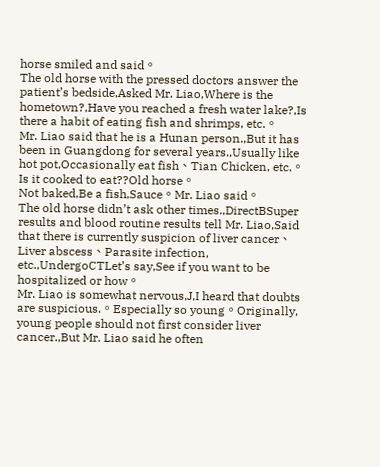horse smiled and said。
The old horse with the pressed doctors answer the patient’s bedside,Asked Mr. Liao,Where is the hometown?,Have you reached a fresh water lake?,Is there a habit of eating fish and shrimps, etc.。
Mr. Liao said that he is a Hunan person.,But it has been in Guangdong for several years.,Usually like hot pot,Occasionally eat fish、Tian Chicken, etc.。
Is it cooked to eat??Old horse。
Not baked,Be a fish,Sauce。Mr. Liao said。
The old horse didn’t ask other times.,DirectBSuper results and blood routine results tell Mr. Liao,Said that there is currently suspicion of liver cancer、Liver abscess、Parasite infection, etc.,UndergoCTLet’s say,See if you want to be hospitalized or how。
Mr. Liao is somewhat nervous,J,I heard that doubts are suspicious.。Especially so young。Originally, young people should not first consider liver cancer.,But Mr. Liao said he often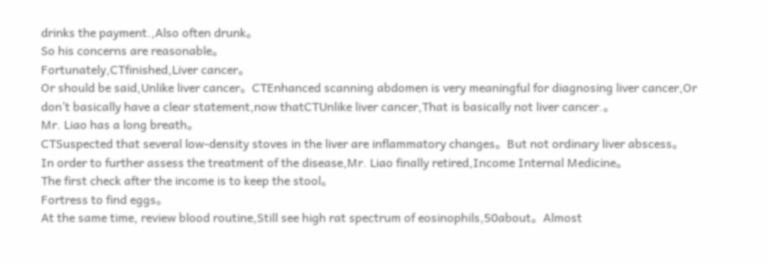drinks the payment.,Also often drunk。
So his concerns are reasonable。
Fortunately,CTfinished,Liver cancer。
Or should be said,Unlike liver cancer。CTEnhanced scanning abdomen is very meaningful for diagnosing liver cancer,Or don’t basically have a clear statement,now thatCTUnlike liver cancer,That is basically not liver cancer.。
Mr. Liao has a long breath。
CTSuspected that several low-density stoves in the liver are inflammatory changes。But not ordinary liver abscess。
In order to further assess the treatment of the disease,Mr. Liao finally retired,Income Internal Medicine。
The first check after the income is to keep the stool。
Fortress to find eggs。
At the same time, review blood routine,Still see high rat spectrum of eosinophils,50about。Almost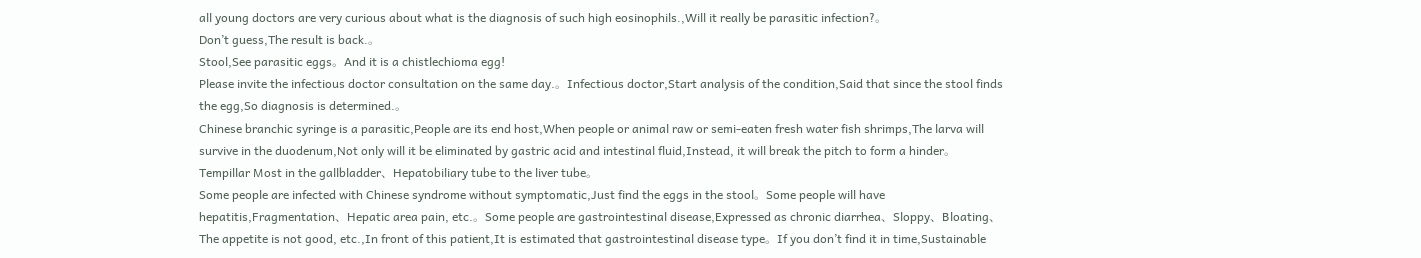all young doctors are very curious about what is the diagnosis of such high eosinophils.,Will it really be parasitic infection?。
Don’t guess,The result is back.。
Stool,See parasitic eggs。And it is a chistlechioma egg!
Please invite the infectious doctor consultation on the same day.。Infectious doctor,Start analysis of the condition,Said that since the stool finds the egg,So diagnosis is determined.。
Chinese branchic syringe is a parasitic,People are its end host,When people or animal raw or semi-eaten fresh water fish shrimps,The larva will survive in the duodenum,Not only will it be eliminated by gastric acid and intestinal fluid,Instead, it will break the pitch to form a hinder。Tempillar Most in the gallbladder、Hepatobiliary tube to the liver tube。
Some people are infected with Chinese syndrome without symptomatic,Just find the eggs in the stool。Some people will have hepatitis,Fragmentation、Hepatic area pain, etc.。Some people are gastrointestinal disease,Expressed as chronic diarrhea、Sloppy、Bloating、The appetite is not good, etc.,In front of this patient,It is estimated that gastrointestinal disease type。If you don’t find it in time,Sustainable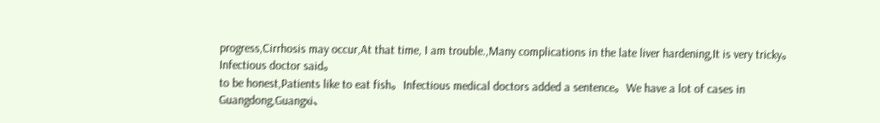progress,Cirrhosis may occur,At that time, I am trouble.,Many complications in the late liver hardening,It is very tricky。Infectious doctor said。
to be honest,Patients like to eat fish。Infectious medical doctors added a sentence。We have a lot of cases in Guangdong,Guangxi、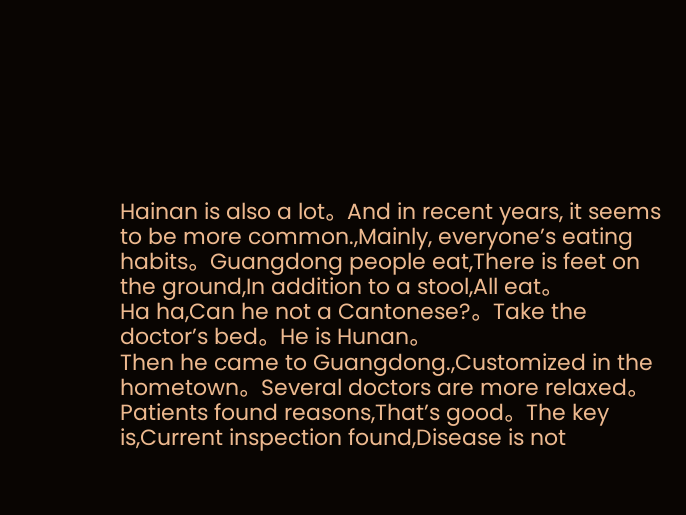Hainan is also a lot。And in recent years, it seems to be more common.,Mainly, everyone’s eating habits。Guangdong people eat,There is feet on the ground,In addition to a stool,All eat。
Ha ha,Can he not a Cantonese?。Take the doctor’s bed。He is Hunan。
Then he came to Guangdong.,Customized in the hometown。Several doctors are more relaxed。Patients found reasons,That’s good。The key is,Current inspection found,Disease is not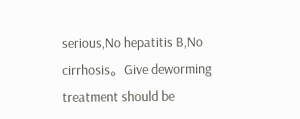serious,No hepatitis B,No cirrhosis。Give deworming treatment should be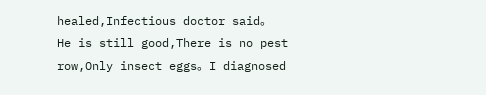healed,Infectious doctor said。
He is still good,There is no pest row,Only insect eggs。I diagnosed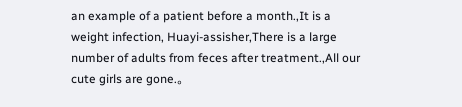an example of a patient before a month.,It is a weight infection, Huayi-assisher,There is a large number of adults from feces after treatment.,All our cute girls are gone.。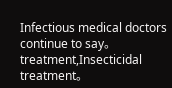Infectious medical doctors continue to say。
treatment,Insecticidal treatment。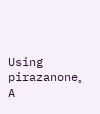Using pirazanone。A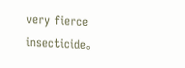very fierce insecticide。